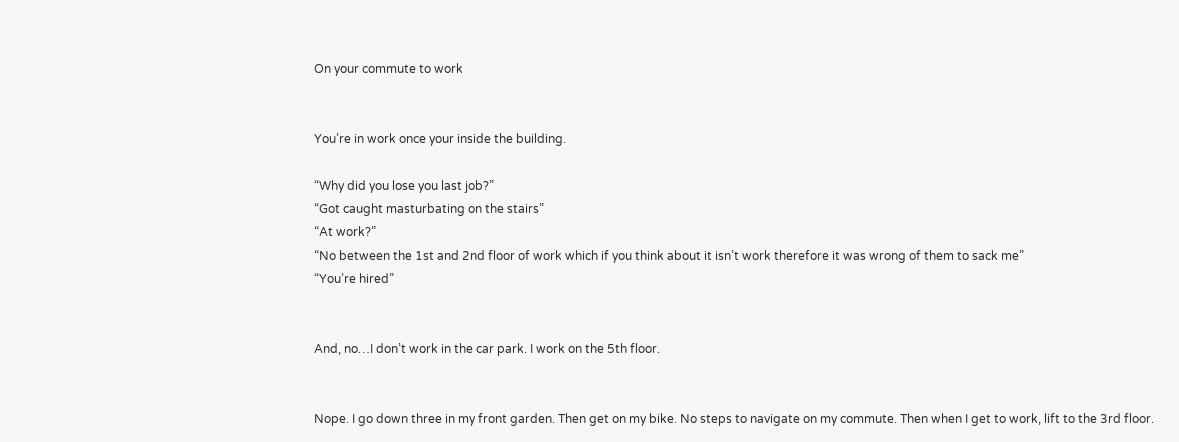On your commute to work


You’re in work once your inside the building.

“Why did you lose you last job?”
“Got caught masturbating on the stairs”
“At work?”
“No between the 1st and 2nd floor of work which if you think about it isn’t work therefore it was wrong of them to sack me”
“You’re hired”


And, no…I don’t work in the car park. I work on the 5th floor.


Nope. I go down three in my front garden. Then get on my bike. No steps to navigate on my commute. Then when I get to work, lift to the 3rd floor.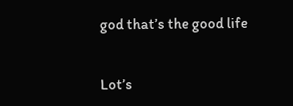god that’s the good life


Lot’s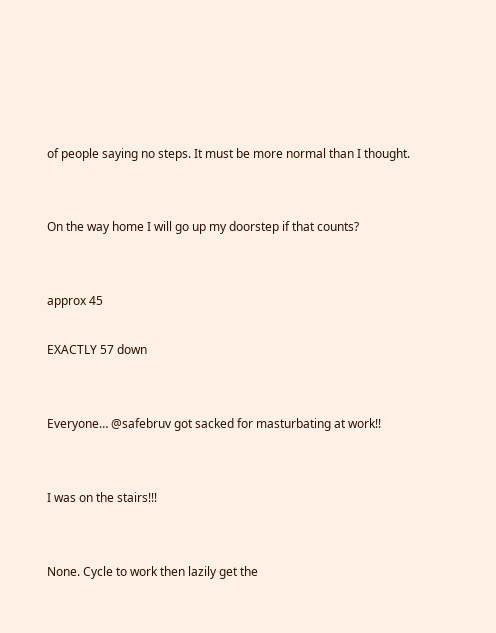of people saying no steps. It must be more normal than I thought.


On the way home I will go up my doorstep if that counts?


approx 45

EXACTLY 57 down


Everyone… @safebruv got sacked for masturbating at work!!


I was on the stairs!!!


None. Cycle to work then lazily get the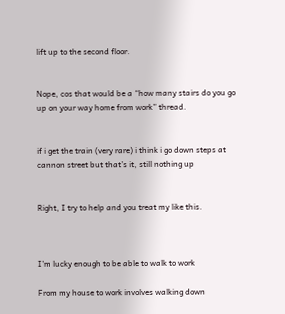lift up to the second floor.


Nope, cos that would be a “how many stairs do you go up on your way home from work” thread.


if i get the train (very rare) i think i go down steps at cannon street but that’s it, still nothing up


Right, I try to help and you treat my like this.



I’m lucky enough to be able to walk to work

From my house to work involves walking down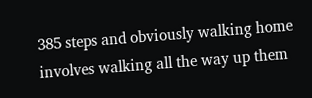385 steps and obviously walking home involves walking all the way up them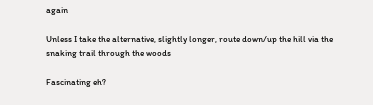again

Unless I take the alternative, slightly longer, route down/up the hill via the snaking trail through the woods

Fascinating eh?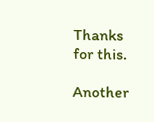Thanks for this.

Another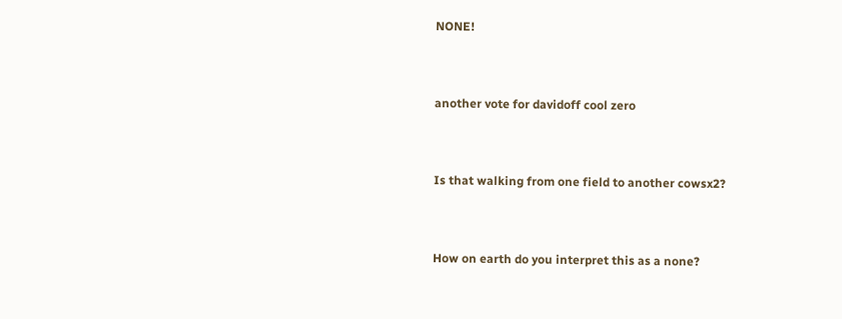NONE!


another vote for davidoff cool zero


Is that walking from one field to another cowsx2?


How on earth do you interpret this as a none?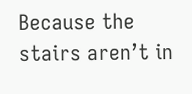Because the stairs aren’t in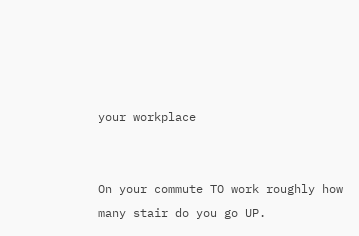your workplace


On your commute TO work roughly how many stair do you go UP.